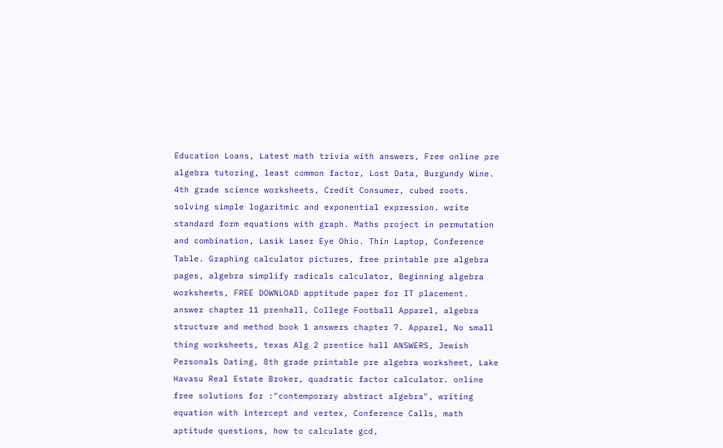Education Loans, Latest math trivia with answers, Free online pre algebra tutoring, least common factor, Lost Data, Burgundy Wine. 4th grade science worksheets, Credit Consumer, cubed roots. solving simple logaritmic and exponential expression. write standard form equations with graph. Maths project in permutation and combination, Lasik Laser Eye Ohio. Thin Laptop, Conference Table. Graphing calculator pictures, free printable pre algebra pages, algebra simplify radicals calculator, Beginning algebra worksheets, FREE DOWNLOAD apptitude paper for IT placement. answer chapter 11 prenhall, College Football Apparel, algebra structure and method book 1 answers chapter 7. Apparel, No small thing worksheets, texas Alg 2 prentice hall ANSWERS, Jewish Personals Dating, 8th grade printable pre algebra worksheet, Lake Havasu Real Estate Broker, quadratic factor calculator. online free solutions for :"contemporary abstract algebra", writing equation with intercept and vertex, Conference Calls, math aptitude questions, how to calculate gcd,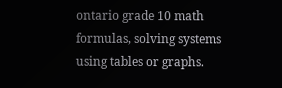ontario grade 10 math formulas, solving systems using tables or graphs.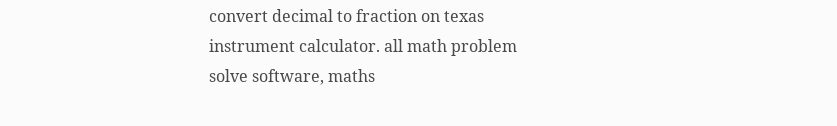convert decimal to fraction on texas instrument calculator. all math problem solve software, maths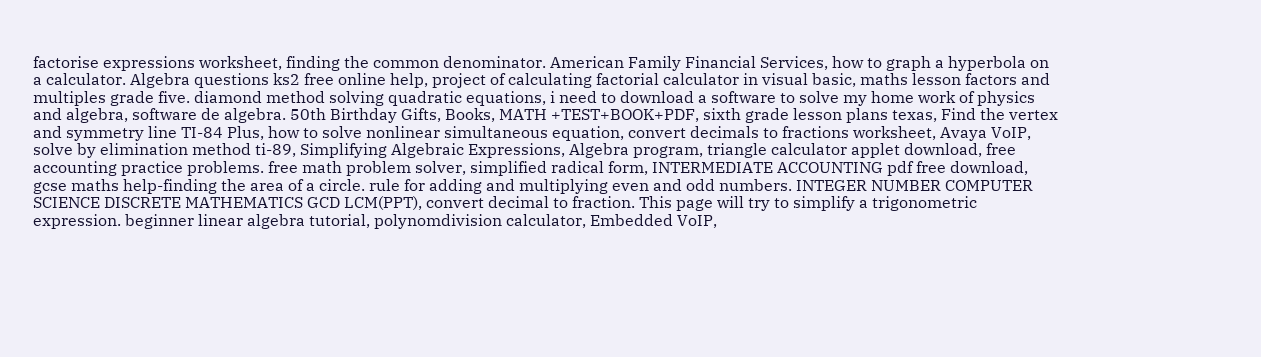factorise expressions worksheet, finding the common denominator. American Family Financial Services, how to graph a hyperbola on a calculator. Algebra questions ks2 free online help, project of calculating factorial calculator in visual basic, maths lesson factors and multiples grade five. diamond method solving quadratic equations, i need to download a software to solve my home work of physics and algebra, software de algebra. 50th Birthday Gifts, Books, MATH +TEST+BOOK+PDF, sixth grade lesson plans texas, Find the vertex and symmetry line TI-84 Plus, how to solve nonlinear simultaneous equation, convert decimals to fractions worksheet, Avaya VoIP, solve by elimination method ti-89, Simplifying Algebraic Expressions, Algebra program, triangle calculator applet download, free accounting practice problems. free math problem solver, simplified radical form, INTERMEDIATE ACCOUNTING pdf free download, gcse maths help-finding the area of a circle. rule for adding and multiplying even and odd numbers. INTEGER NUMBER COMPUTER SCIENCE DISCRETE MATHEMATICS GCD LCM(PPT), convert decimal to fraction. This page will try to simplify a trigonometric expression. beginner linear algebra tutorial, polynomdivision calculator, Embedded VoIP,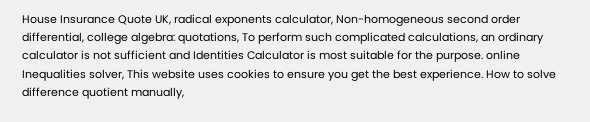House Insurance Quote UK, radical exponents calculator, Non-homogeneous second order differential, college algebra: quotations, To perform such complicated calculations, an ordinary calculator is not sufficient and Identities Calculator is most suitable for the purpose. online Inequalities solver, This website uses cookies to ensure you get the best experience. How to solve difference quotient manually,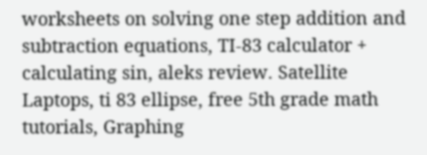worksheets on solving one step addition and subtraction equations, TI-83 calculator + calculating sin, aleks review. Satellite Laptops, ti 83 ellipse, free 5th grade math tutorials, Graphing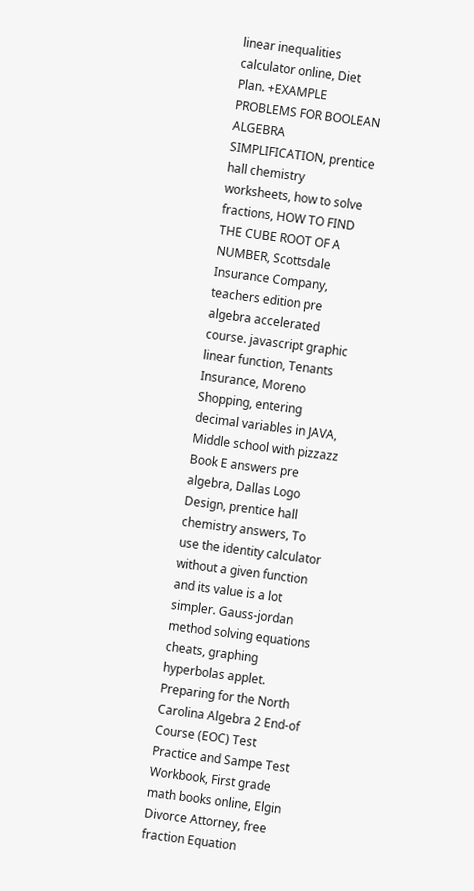linear inequalities calculator online, Diet Plan. +EXAMPLE PROBLEMS FOR BOOLEAN ALGEBRA SIMPLIFICATION, prentice hall chemistry worksheets, how to solve fractions, HOW TO FIND THE CUBE ROOT OF A NUMBER, Scottsdale Insurance Company, teachers edition pre algebra accelerated course. javascript graphic linear function, Tenants Insurance, Moreno Shopping, entering decimal variables in JAVA, Middle school with pizzazz Book E answers pre algebra, Dallas Logo Design, prentice hall chemistry answers, To use the identity calculator without a given function and its value is a lot simpler. Gauss-jordan method solving equations cheats, graphing hyperbolas applet. Preparing for the North Carolina Algebra 2 End-of Course (EOC) Test Practice and Sampe Test Workbook, First grade math books online, Elgin Divorce Attorney, free fraction Equation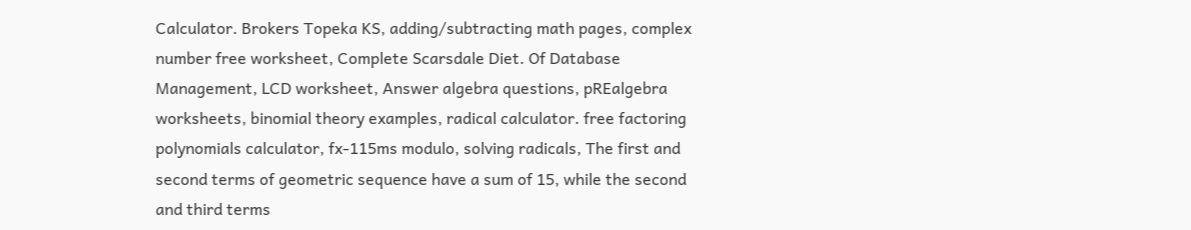Calculator. Brokers Topeka KS, adding/subtracting math pages, complex number free worksheet, Complete Scarsdale Diet. Of Database Management, LCD worksheet, Answer algebra questions, pREalgebra worksheets, binomial theory examples, radical calculator. free factoring polynomials calculator, fx-115ms modulo, solving radicals, The first and second terms of geometric sequence have a sum of 15, while the second and third terms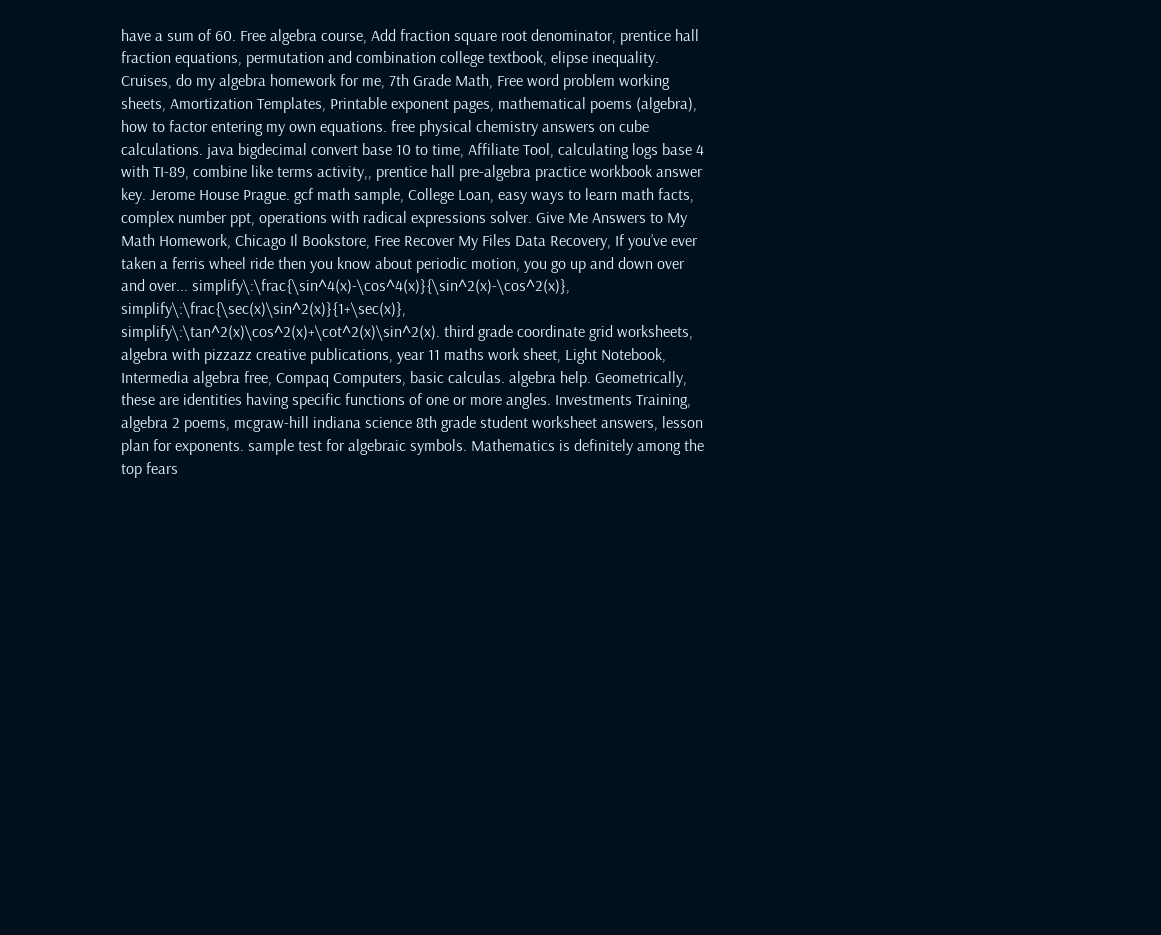have a sum of 60. Free algebra course, Add fraction square root denominator, prentice hall fraction equations, permutation and combination college textbook, elipse inequality. Cruises, do my algebra homework for me, 7th Grade Math, Free word problem working sheets, Amortization Templates, Printable exponent pages, mathematical poems (algebra), how to factor entering my own equations. free physical chemistry answers on cube calculations. java bigdecimal convert base 10 to time, Affiliate Tool, calculating logs base 4 with TI-89, combine like terms activity,, prentice hall pre-algebra practice workbook answer key. Jerome House Prague. gcf math sample, College Loan, easy ways to learn math facts, complex number ppt, operations with radical expressions solver. Give Me Answers to My Math Homework, Chicago Il Bookstore, Free Recover My Files Data Recovery, If you’ve ever taken a ferris wheel ride then you know about periodic motion, you go up and down over and over... simplify\:\frac{\sin^4(x)-\cos^4(x)}{\sin^2(x)-\cos^2(x)}, simplify\:\frac{\sec(x)\sin^2(x)}{1+\sec(x)}, simplify\:\tan^2(x)\cos^2(x)+\cot^2(x)\sin^2(x). third grade coordinate grid worksheets, algebra with pizzazz creative publications, year 11 maths work sheet, Light Notebook, Intermedia algebra free, Compaq Computers, basic calculas. algebra help. Geometrically, these are identities having specific functions of one or more angles. Investments Training, algebra 2 poems, mcgraw-hill indiana science 8th grade student worksheet answers, lesson plan for exponents. sample test for algebraic symbols. Mathematics is definitely among the top fears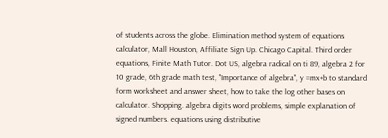of students across the globe. Elimination method system of equations calculator, Mall Houston, Affiliate Sign Up. Chicago Capital. Third order equations, Finite Math Tutor. Dot US, algebra radical on ti 89, algebra 2 for 10 grade, 6th grade math test, "Importance of algebra", y =mx+b to standard form worksheet and answer sheet, how to take the log other bases on calculator. Shopping. algebra digits word problems, simple explanation of signed numbers. equations using distributive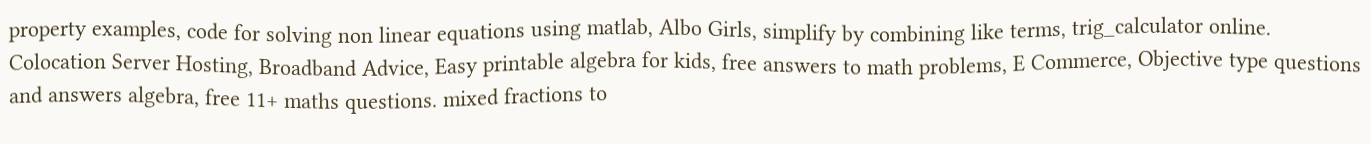property examples, code for solving non linear equations using matlab, Albo Girls, simplify by combining like terms, trig_calculator online. Colocation Server Hosting, Broadband Advice, Easy printable algebra for kids, free answers to math problems, E Commerce, Objective type questions and answers algebra, free 11+ maths questions. mixed fractions to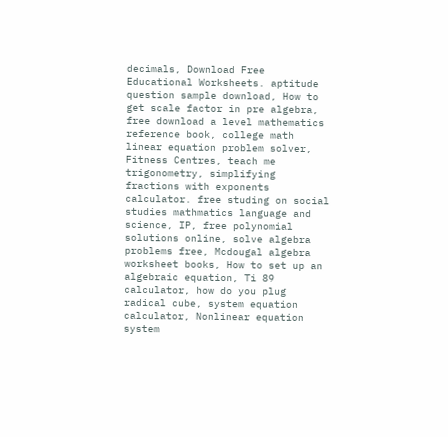decimals, Download Free Educational Worksheets. aptitude question sample download, How to get scale factor in pre algebra, free download a level mathematics reference book, college math linear equation problem solver, Fitness Centres, teach me trigonometry, simplifying fractions with exponents calculator. free studing on social studies mathmatics language and science, IP, free polynomial solutions online, solve algebra problems free, Mcdougal algebra worksheet books, How to set up an algebraic equation, Ti 89 calculator, how do you plug radical cube, system equation calculator, Nonlinear equation system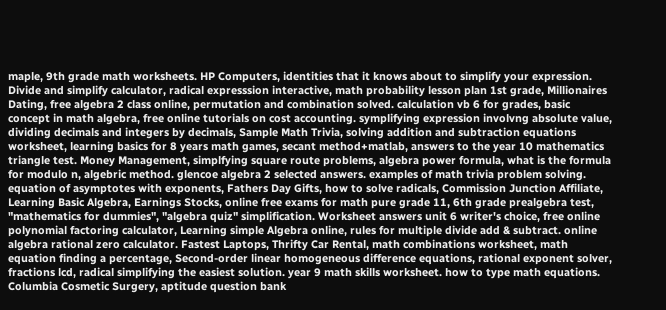maple, 9th grade math worksheets. HP Computers, identities that it knows about to simplify your expression. Divide and simplify calculator, radical expresssion interactive, math probability lesson plan 1st grade, Millionaires Dating, free algebra 2 class online, permutation and combination solved. calculation vb 6 for grades, basic concept in math algebra, free online tutorials on cost accounting. symplifying expression involvng absolute value, dividing decimals and integers by decimals, Sample Math Trivia, solving addition and subtraction equations worksheet, learning basics for 8 years math games, secant method+matlab, answers to the year 10 mathematics triangle test. Money Management, simplfying square route problems, algebra power formula, what is the formula for modulo n, algebric method. glencoe algebra 2 selected answers. examples of math trivia problem solving. equation of asymptotes with exponents, Fathers Day Gifts, how to solve radicals, Commission Junction Affiliate, Learning Basic Algebra, Earnings Stocks, online free exams for math pure grade 11, 6th grade prealgebra test, "mathematics for dummies", "algebra quiz" simplification. Worksheet answers unit 6 writer's choice, free online polynomial factoring calculator, Learning simple Algebra online, rules for multiple divide add & subtract. online algebra rational zero calculator. Fastest Laptops, Thrifty Car Rental, math combinations worksheet, math equation finding a percentage, Second-order linear homogeneous difference equations, rational exponent solver, fractions lcd, radical simplifying the easiest solution. year 9 math skills worksheet. how to type math equations. Columbia Cosmetic Surgery, aptitude question bank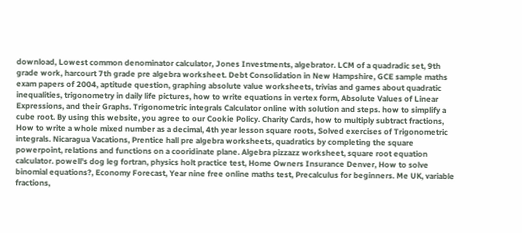download, Lowest common denominator calculator, Jones Investments, algebrator. LCM of a quadradic set, 9th grade work, harcourt 7th grade pre algebra worksheet. Debt Consolidation in New Hampshire, GCE sample maths exam papers of 2004, aptitude question, graphing absolute value worksheets, trivias and games about quadratic inequalities, trigonometry in daily life pictures, how to write equations in vertex form, Absolute Values of Linear Expressions, and their Graphs. Trigonometric integrals Calculator online with solution and steps. how to simplify a cube root. By using this website, you agree to our Cookie Policy. Charity Cards, how to multiply subtract fractions, How to write a whole mixed number as a decimal, 4th year lesson square roots, Solved exercises of Trigonometric integrals. Nicaragua Vacations, Prentice hall pre algebra worksheets, quadratics by completing the square powerpoint, relations and functions on a cooridinate plane. Algebra pizzazz worksheet, square root equation calculator. powell's dog leg fortran, physics holt practice test, Home Owners Insurance Denver, How to solve binomial equations?, Economy Forecast, Year nine free online maths test, Precalculus for beginners. Me UK, variable fractions,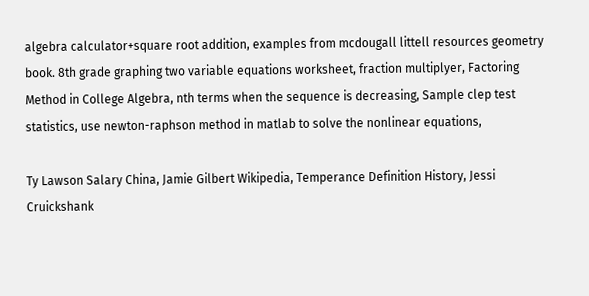algebra calculator+square root addition, examples from mcdougall littell resources geometry book. 8th grade graphing two variable equations worksheet, fraction multiplyer, Factoring Method in College Algebra, nth terms when the sequence is decreasing, Sample clep test statistics, use newton-raphson method in matlab to solve the nonlinear equations,

Ty Lawson Salary China, Jamie Gilbert Wikipedia, Temperance Definition History, Jessi Cruickshank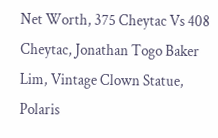Net Worth, 375 Cheytac Vs 408 Cheytac, Jonathan Togo Baker Lim, Vintage Clown Statue, Polaris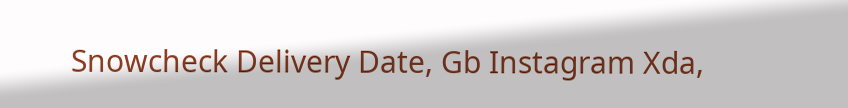Snowcheck Delivery Date, Gb Instagram Xda,